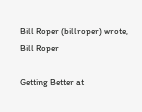Bill Roper (billroper) wrote,
Bill Roper

Getting Better at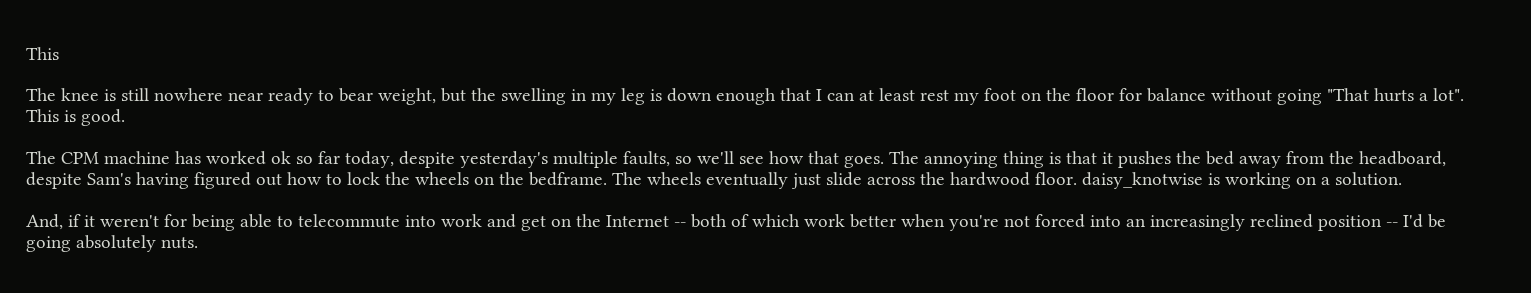This

The knee is still nowhere near ready to bear weight, but the swelling in my leg is down enough that I can at least rest my foot on the floor for balance without going "That hurts a lot". This is good.

The CPM machine has worked ok so far today, despite yesterday's multiple faults, so we'll see how that goes. The annoying thing is that it pushes the bed away from the headboard, despite Sam's having figured out how to lock the wheels on the bedframe. The wheels eventually just slide across the hardwood floor. daisy_knotwise is working on a solution.

And, if it weren't for being able to telecommute into work and get on the Internet -- both of which work better when you're not forced into an increasingly reclined position -- I'd be going absolutely nuts.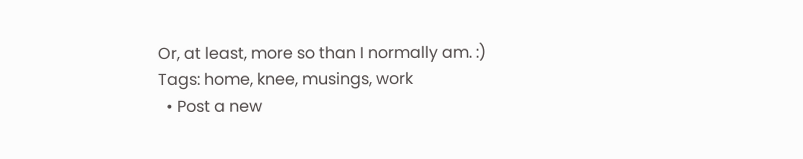Or, at least, more so than I normally am. :)
Tags: home, knee, musings, work
  • Post a new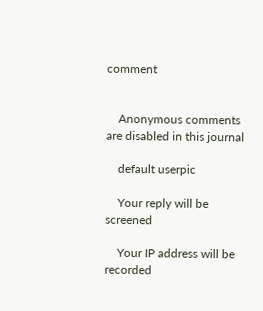comment


    Anonymous comments are disabled in this journal

    default userpic

    Your reply will be screened

    Your IP address will be recorded